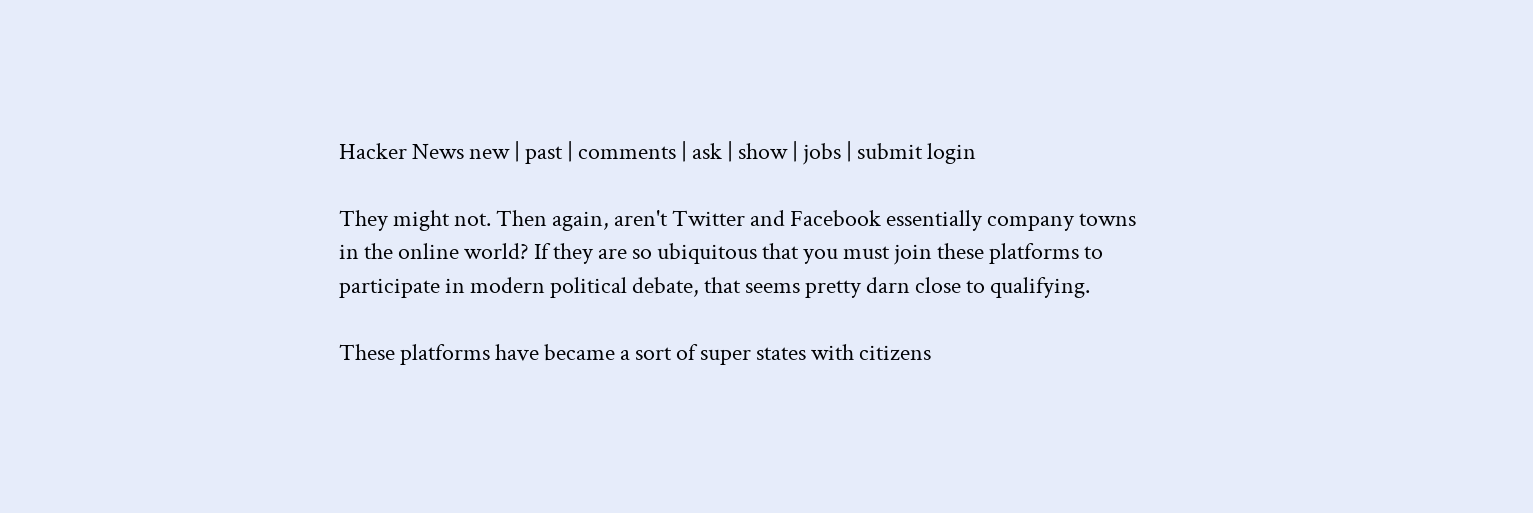Hacker News new | past | comments | ask | show | jobs | submit login

They might not. Then again, aren't Twitter and Facebook essentially company towns in the online world? If they are so ubiquitous that you must join these platforms to participate in modern political debate, that seems pretty darn close to qualifying.

These platforms have became a sort of super states with citizens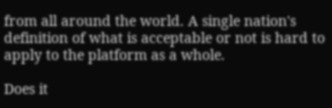from all around the world. A single nation's definition of what is acceptable or not is hard to apply to the platform as a whole.

Does it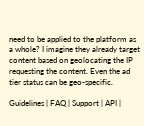need to be applied to the platform as a whole? I imagine they already target content based on geolocating the IP requesting the content. Even the ad tier status can be geo-specific.

Guidelines | FAQ | Support | API |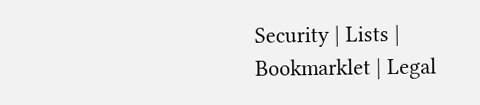Security | Lists | Bookmarklet | Legal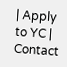| Apply to YC | Contact